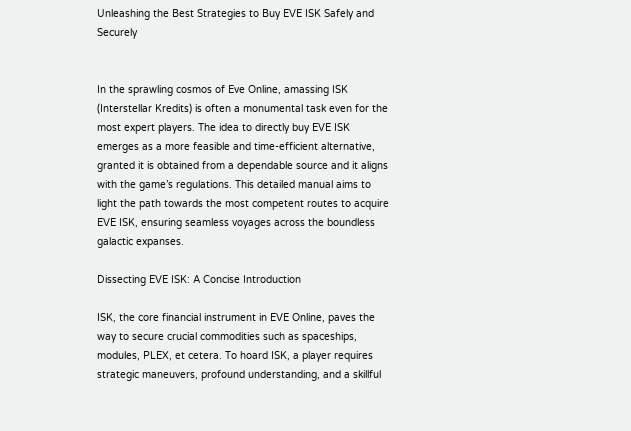Unleashing the Best Strategies to Buy EVE ISK Safely and Securely


In the sprawling cosmos of Eve Online, amassing ISK (Interstellar Kredits) is often a monumental task even for the most expert players. The idea to directly buy EVE ISK emerges as a more feasible and time-efficient alternative, granted it is obtained from a dependable source and it aligns with the game’s regulations. This detailed manual aims to light the path towards the most competent routes to acquire EVE ISK, ensuring seamless voyages across the boundless galactic expanses.

Dissecting EVE ISK: A Concise Introduction

ISK, the core financial instrument in EVE Online, paves the way to secure crucial commodities such as spaceships, modules, PLEX, et cetera. To hoard ISK, a player requires strategic maneuvers, profound understanding, and a skillful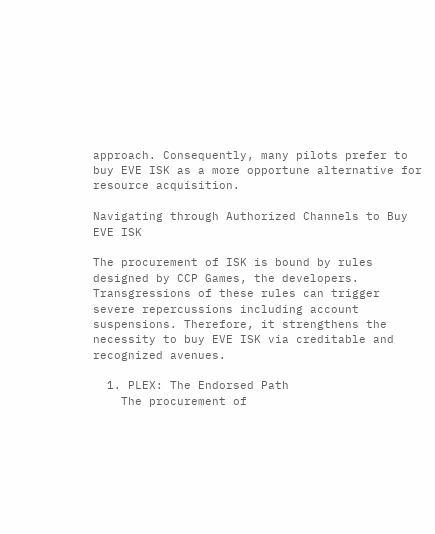approach. Consequently, many pilots prefer to buy EVE ISK as a more opportune alternative for resource acquisition.

Navigating through Authorized Channels to Buy EVE ISK

The procurement of ISK is bound by rules designed by CCP Games, the developers. Transgressions of these rules can trigger severe repercussions including account suspensions. Therefore, it strengthens the necessity to buy EVE ISK via creditable and recognized avenues.

  1. PLEX: The Endorsed Path
    The procurement of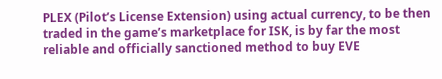PLEX (Pilot’s License Extension) using actual currency, to be then traded in the game’s marketplace for ISK, is by far the most reliable and officially sanctioned method to buy EVE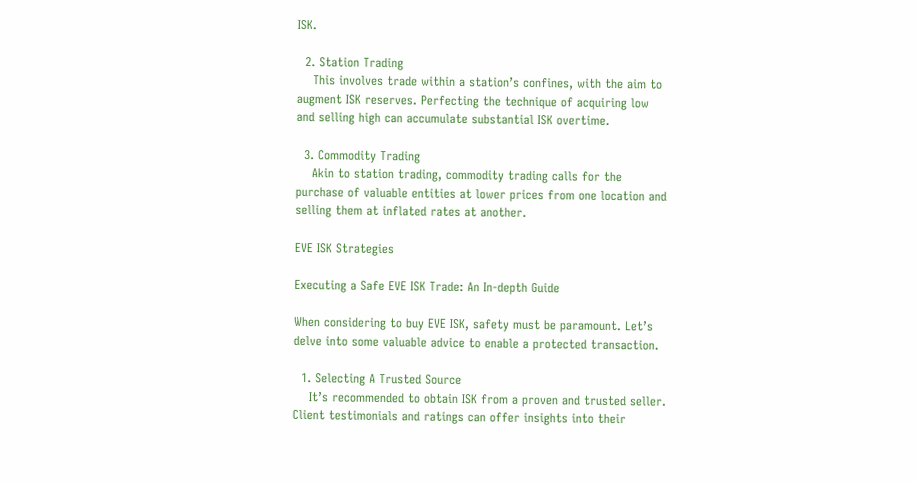ISK.

  2. Station Trading
    This involves trade within a station’s confines, with the aim to augment ISK reserves. Perfecting the technique of acquiring low and selling high can accumulate substantial ISK overtime.

  3. Commodity Trading
    Akin to station trading, commodity trading calls for the purchase of valuable entities at lower prices from one location and selling them at inflated rates at another.

EVE ISK Strategies

Executing a Safe EVE ISK Trade: An In-depth Guide

When considering to buy EVE ISK, safety must be paramount. Let’s delve into some valuable advice to enable a protected transaction.

  1. Selecting A Trusted Source
    It’s recommended to obtain ISK from a proven and trusted seller. Client testimonials and ratings can offer insights into their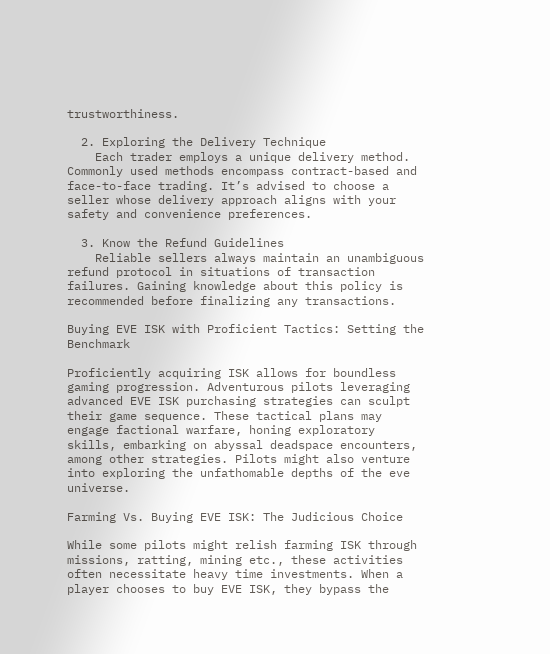trustworthiness.

  2. Exploring the Delivery Technique
    Each trader employs a unique delivery method. Commonly used methods encompass contract-based and face-to-face trading. It’s advised to choose a seller whose delivery approach aligns with your safety and convenience preferences.

  3. Know the Refund Guidelines
    Reliable sellers always maintain an unambiguous refund protocol in situations of transaction failures. Gaining knowledge about this policy is recommended before finalizing any transactions.

Buying EVE ISK with Proficient Tactics: Setting the Benchmark

Proficiently acquiring ISK allows for boundless gaming progression. Adventurous pilots leveraging advanced EVE ISK purchasing strategies can sculpt their game sequence. These tactical plans may engage factional warfare, honing exploratory skills, embarking on abyssal deadspace encounters, among other strategies. Pilots might also venture into exploring the unfathomable depths of the eve universe.

Farming Vs. Buying EVE ISK: The Judicious Choice

While some pilots might relish farming ISK through missions, ratting, mining etc., these activities often necessitate heavy time investments. When a player chooses to buy EVE ISK, they bypass the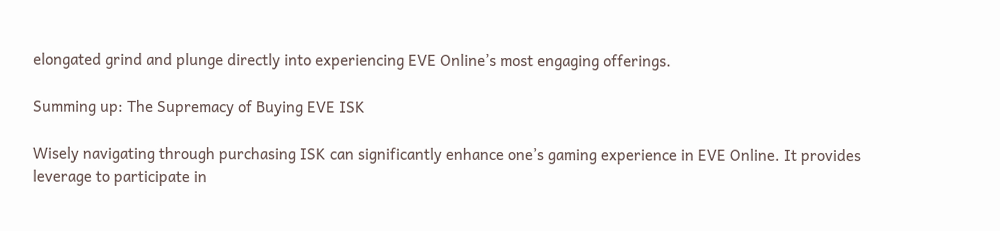elongated grind and plunge directly into experiencing EVE Online’s most engaging offerings.

Summing up: The Supremacy of Buying EVE ISK

Wisely navigating through purchasing ISK can significantly enhance one’s gaming experience in EVE Online. It provides leverage to participate in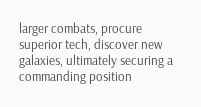larger combats, procure superior tech, discover new galaxies, ultimately securing a commanding position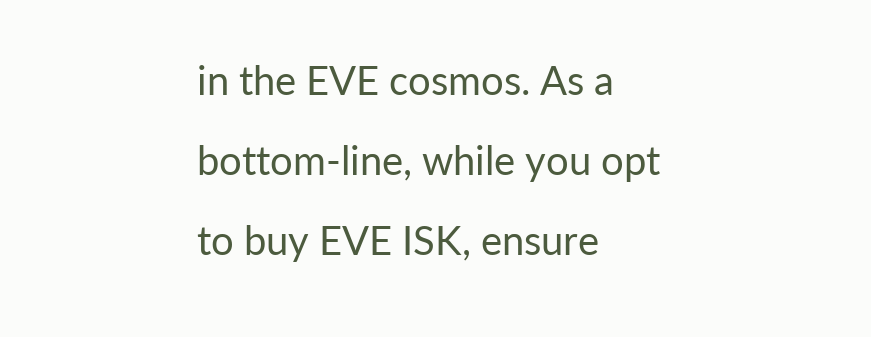in the EVE cosmos. As a bottom-line, while you opt to buy EVE ISK, ensure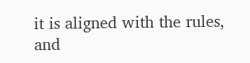it is aligned with the rules, and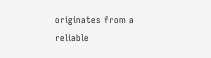originates from a reliable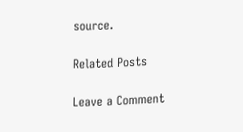source.

Related Posts

Leave a Comment